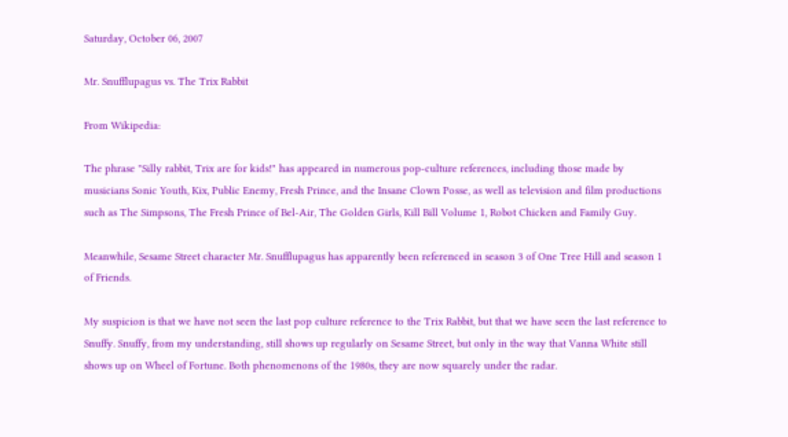Saturday, October 06, 2007

Mr. Snufflupagus vs. The Trix Rabbit

From Wikipedia:

The phrase "Silly rabbit, Trix are for kids!" has appeared in numerous pop-culture references, including those made by musicians Sonic Youth, Kix, Public Enemy, Fresh Prince, and the Insane Clown Posse, as well as television and film productions such as The Simpsons, The Fresh Prince of Bel-Air, The Golden Girls, Kill Bill Volume 1, Robot Chicken and Family Guy.

Meanwhile, Sesame Street character Mr. Snufflupagus has apparently been referenced in season 3 of One Tree Hill and season 1 of Friends.

My suspicion is that we have not seen the last pop culture reference to the Trix Rabbit, but that we have seen the last reference to Snuffy. Snuffy, from my understanding, still shows up regularly on Sesame Street, but only in the way that Vanna White still shows up on Wheel of Fortune. Both phenomenons of the 1980s, they are now squarely under the radar.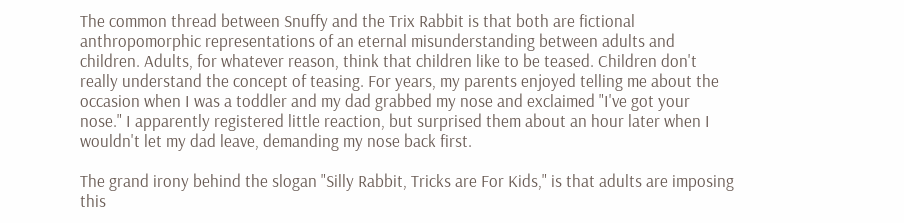The common thread between Snuffy and the Trix Rabbit is that both are fictional anthropomorphic representations of an eternal misunderstanding between adults and children. Adults, for whatever reason, think that children like to be teased. Children don't really understand the concept of teasing. For years, my parents enjoyed telling me about the occasion when I was a toddler and my dad grabbed my nose and exclaimed "I've got your nose." I apparently registered little reaction, but surprised them about an hour later when I wouldn't let my dad leave, demanding my nose back first.

The grand irony behind the slogan "Silly Rabbit, Tricks are For Kids," is that adults are imposing this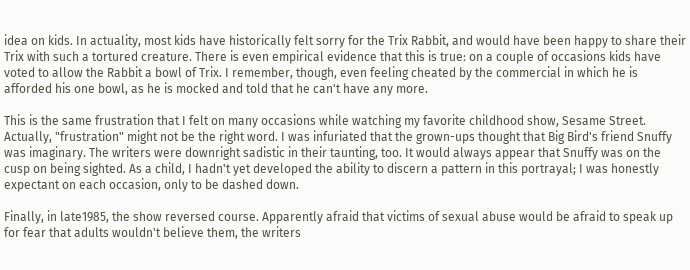idea on kids. In actuality, most kids have historically felt sorry for the Trix Rabbit, and would have been happy to share their Trix with such a tortured creature. There is even empirical evidence that this is true: on a couple of occasions kids have voted to allow the Rabbit a bowl of Trix. I remember, though, even feeling cheated by the commercial in which he is afforded his one bowl, as he is mocked and told that he can't have any more.

This is the same frustration that I felt on many occasions while watching my favorite childhood show, Sesame Street. Actually, "frustration" might not be the right word. I was infuriated that the grown-ups thought that Big Bird's friend Snuffy was imaginary. The writers were downright sadistic in their taunting, too. It would always appear that Snuffy was on the cusp on being sighted. As a child, I hadn't yet developed the ability to discern a pattern in this portrayal; I was honestly expectant on each occasion, only to be dashed down.

Finally, in late1985, the show reversed course. Apparently afraid that victims of sexual abuse would be afraid to speak up for fear that adults wouldn't believe them, the writers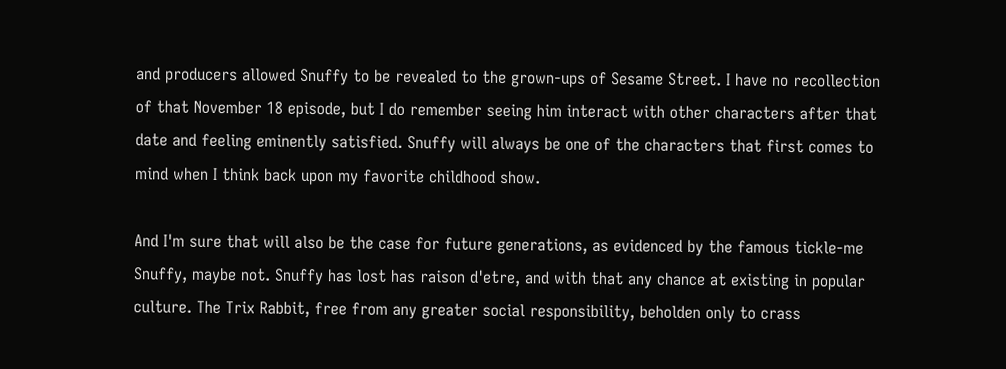and producers allowed Snuffy to be revealed to the grown-ups of Sesame Street. I have no recollection of that November 18 episode, but I do remember seeing him interact with other characters after that date and feeling eminently satisfied. Snuffy will always be one of the characters that first comes to mind when I think back upon my favorite childhood show.

And I'm sure that will also be the case for future generations, as evidenced by the famous tickle-me Snuffy, maybe not. Snuffy has lost has raison d'etre, and with that any chance at existing in popular culture. The Trix Rabbit, free from any greater social responsibility, beholden only to crass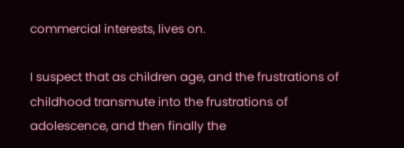commercial interests, lives on.

I suspect that as children age, and the frustrations of childhood transmute into the frustrations of adolescence, and then finally the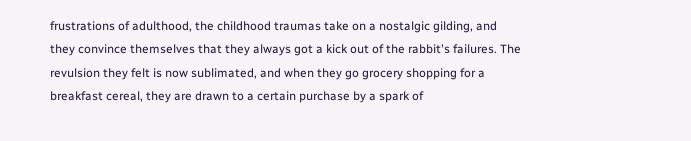frustrations of adulthood, the childhood traumas take on a nostalgic gilding, and they convince themselves that they always got a kick out of the rabbit's failures. The revulsion they felt is now sublimated, and when they go grocery shopping for a breakfast cereal, they are drawn to a certain purchase by a spark of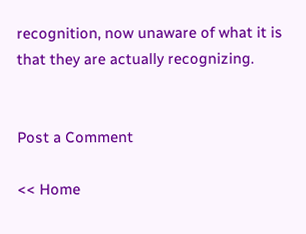recognition, now unaware of what it is that they are actually recognizing.


Post a Comment

<< Home